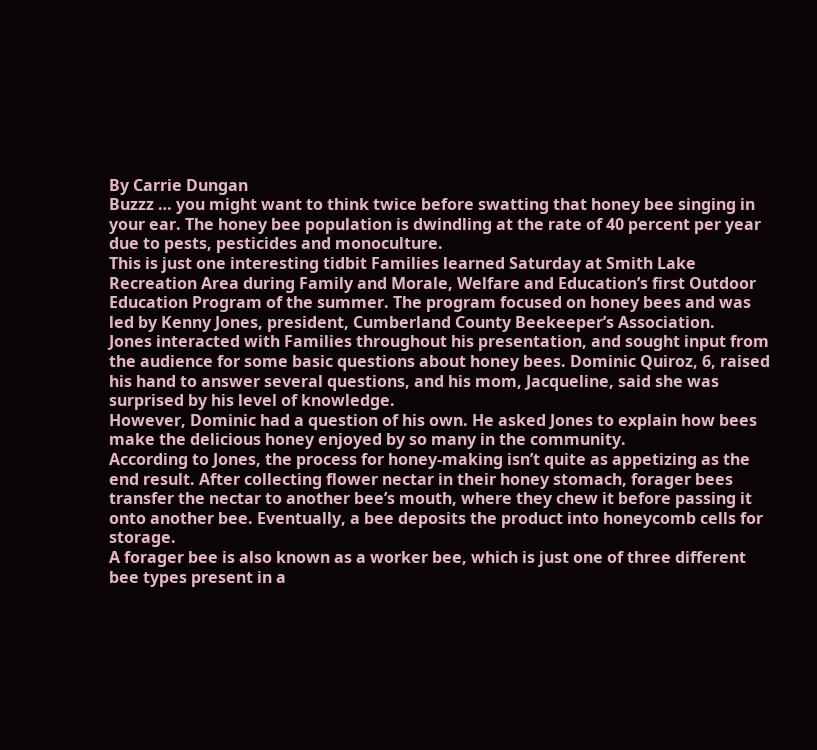By Carrie Dungan
Buzzz … you might want to think twice before swatting that honey bee singing in your ear. The honey bee population is dwindling at the rate of 40 percent per year due to pests, pesticides and monoculture.
This is just one interesting tidbit Families learned Saturday at Smith Lake Recreation Area during Family and Morale, Welfare and Education’s first Outdoor Education Program of the summer. The program focused on honey bees and was led by Kenny Jones, president, Cumberland County Beekeeper’s Association.
Jones interacted with Families throughout his presentation, and sought input from the audience for some basic questions about honey bees. Dominic Quiroz, 6, raised his hand to answer several questions, and his mom, Jacqueline, said she was surprised by his level of knowledge.
However, Dominic had a question of his own. He asked Jones to explain how bees make the delicious honey enjoyed by so many in the community.
According to Jones, the process for honey-making isn’t quite as appetizing as the end result. After collecting flower nectar in their honey stomach, forager bees transfer the nectar to another bee’s mouth, where they chew it before passing it onto another bee. Eventually, a bee deposits the product into honeycomb cells for storage.
A forager bee is also known as a worker bee, which is just one of three different bee types present in a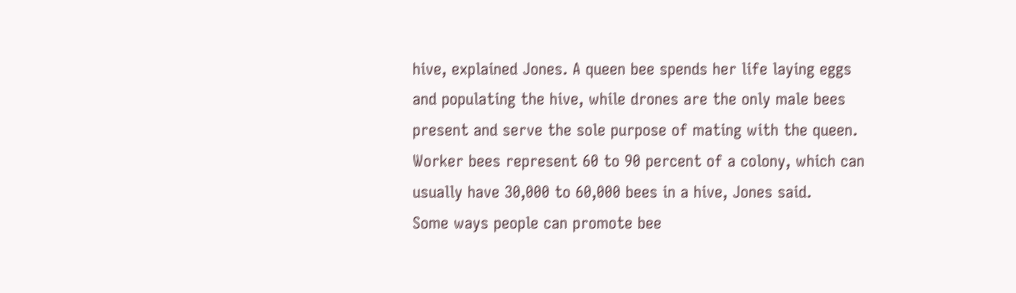hive, explained Jones. A queen bee spends her life laying eggs and populating the hive, while drones are the only male bees present and serve the sole purpose of mating with the queen.
Worker bees represent 60 to 90 percent of a colony, which can usually have 30,000 to 60,000 bees in a hive, Jones said.
Some ways people can promote bee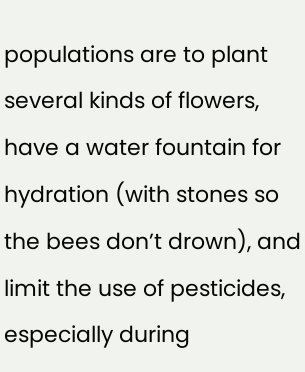populations are to plant several kinds of flowers, have a water fountain for hydration (with stones so the bees don’t drown), and limit the use of pesticides, especially during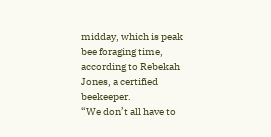midday, which is peak bee foraging time, according to Rebekah Jones, a certified beekeeper.
“We don’t all have to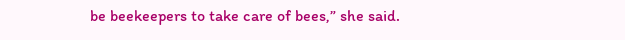be beekeepers to take care of bees,” she said.